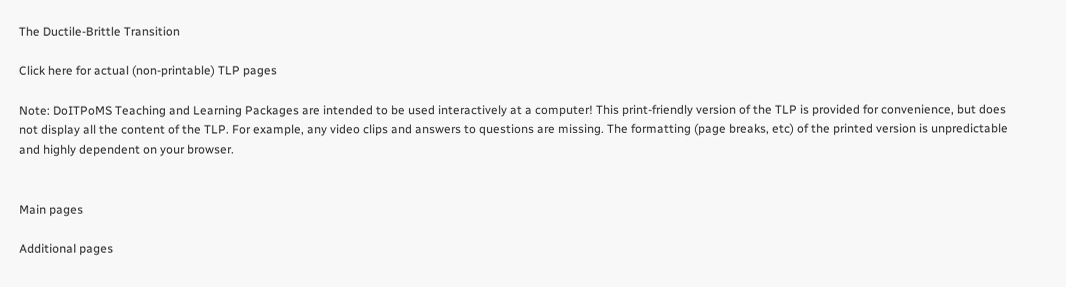The Ductile-Brittle Transition

Click here for actual (non-printable) TLP pages

Note: DoITPoMS Teaching and Learning Packages are intended to be used interactively at a computer! This print-friendly version of the TLP is provided for convenience, but does not display all the content of the TLP. For example, any video clips and answers to questions are missing. The formatting (page breaks, etc) of the printed version is unpredictable and highly dependent on your browser.


Main pages

Additional pages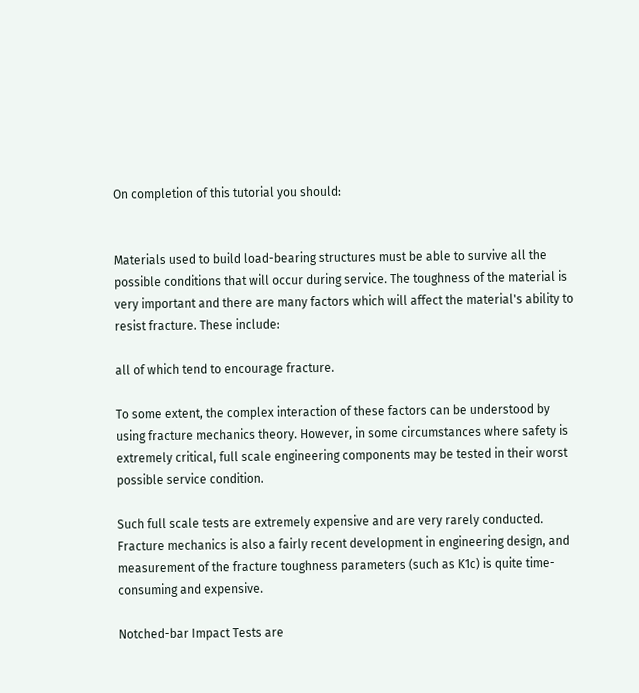On completion of this tutorial you should:


Materials used to build load-bearing structures must be able to survive all the possible conditions that will occur during service. The toughness of the material is very important and there are many factors which will affect the material's ability to resist fracture. These include:

all of which tend to encourage fracture.

To some extent, the complex interaction of these factors can be understood by using fracture mechanics theory. However, in some circumstances where safety is extremely critical, full scale engineering components may be tested in their worst possible service condition.

Such full scale tests are extremely expensive and are very rarely conducted. Fracture mechanics is also a fairly recent development in engineering design, and measurement of the fracture toughness parameters (such as K1c) is quite time-consuming and expensive.

Notched-bar Impact Tests are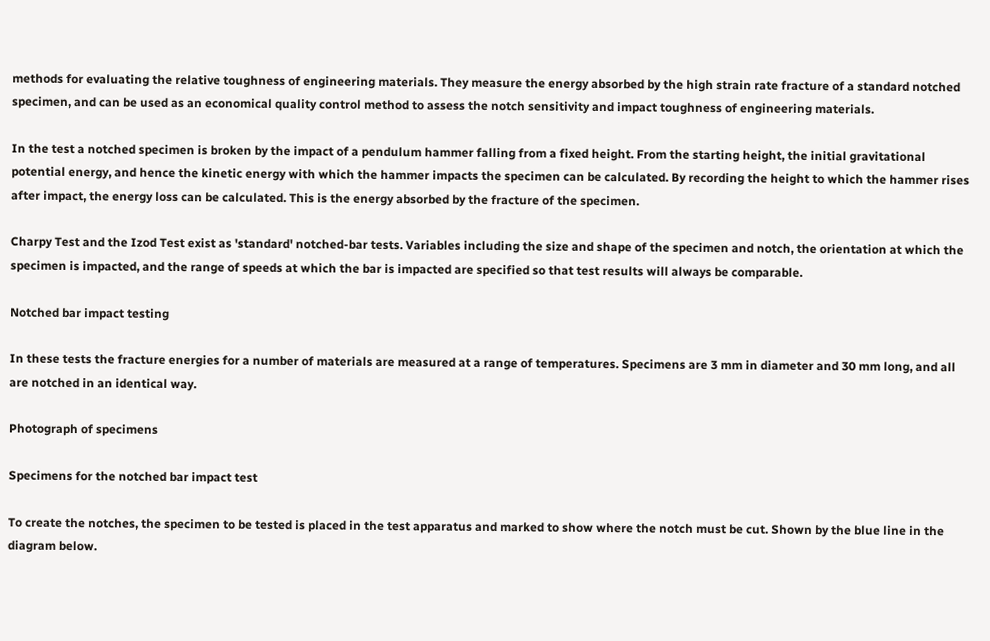methods for evaluating the relative toughness of engineering materials. They measure the energy absorbed by the high strain rate fracture of a standard notched specimen, and can be used as an economical quality control method to assess the notch sensitivity and impact toughness of engineering materials.

In the test a notched specimen is broken by the impact of a pendulum hammer falling from a fixed height. From the starting height, the initial gravitational potential energy, and hence the kinetic energy with which the hammer impacts the specimen can be calculated. By recording the height to which the hammer rises after impact, the energy loss can be calculated. This is the energy absorbed by the fracture of the specimen.

Charpy Test and the Izod Test exist as 'standard' notched-bar tests. Variables including the size and shape of the specimen and notch, the orientation at which the specimen is impacted, and the range of speeds at which the bar is impacted are specified so that test results will always be comparable.

Notched bar impact testing

In these tests the fracture energies for a number of materials are measured at a range of temperatures. Specimens are 3 mm in diameter and 30 mm long, and all are notched in an identical way.

Photograph of specimens

Specimens for the notched bar impact test

To create the notches, the specimen to be tested is placed in the test apparatus and marked to show where the notch must be cut. Shown by the blue line in the diagram below.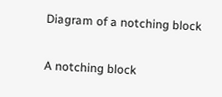Diagram of a notching block

A notching block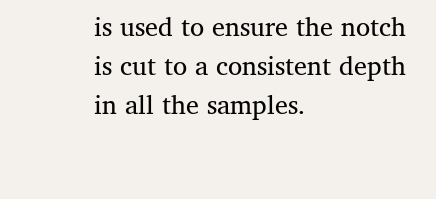is used to ensure the notch is cut to a consistent depth in all the samples.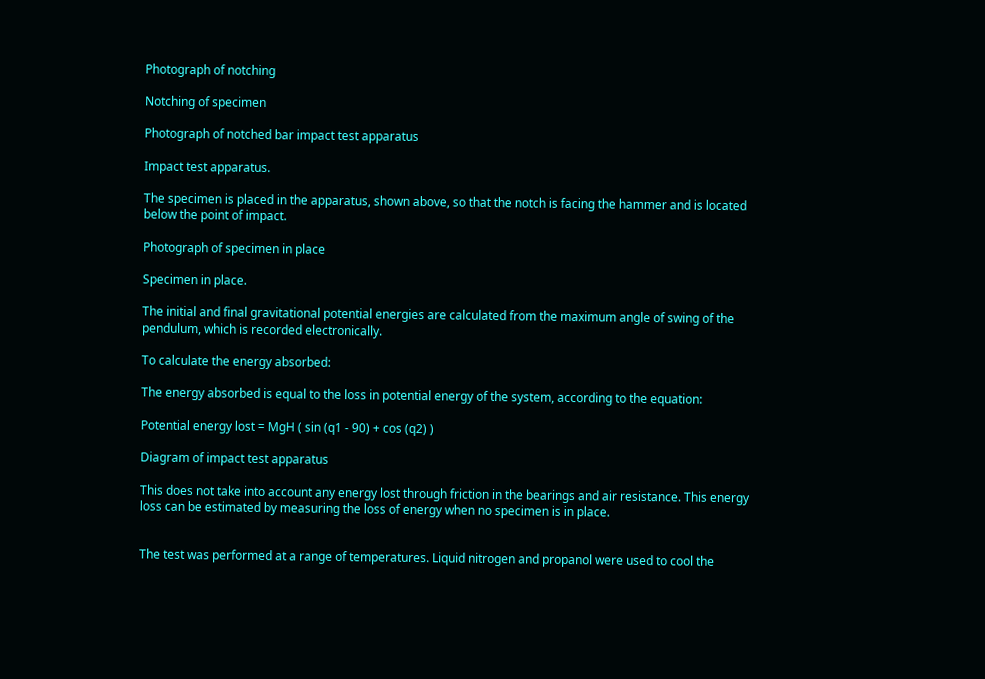Photograph of notching

Notching of specimen

Photograph of notched bar impact test apparatus

Impact test apparatus.

The specimen is placed in the apparatus, shown above, so that the notch is facing the hammer and is located below the point of impact.

Photograph of specimen in place

Specimen in place.

The initial and final gravitational potential energies are calculated from the maximum angle of swing of the pendulum, which is recorded electronically.

To calculate the energy absorbed:

The energy absorbed is equal to the loss in potential energy of the system, according to the equation:

Potential energy lost = MgH ( sin (q1 - 90) + cos (q2) )

Diagram of impact test apparatus

This does not take into account any energy lost through friction in the bearings and air resistance. This energy loss can be estimated by measuring the loss of energy when no specimen is in place.


The test was performed at a range of temperatures. Liquid nitrogen and propanol were used to cool the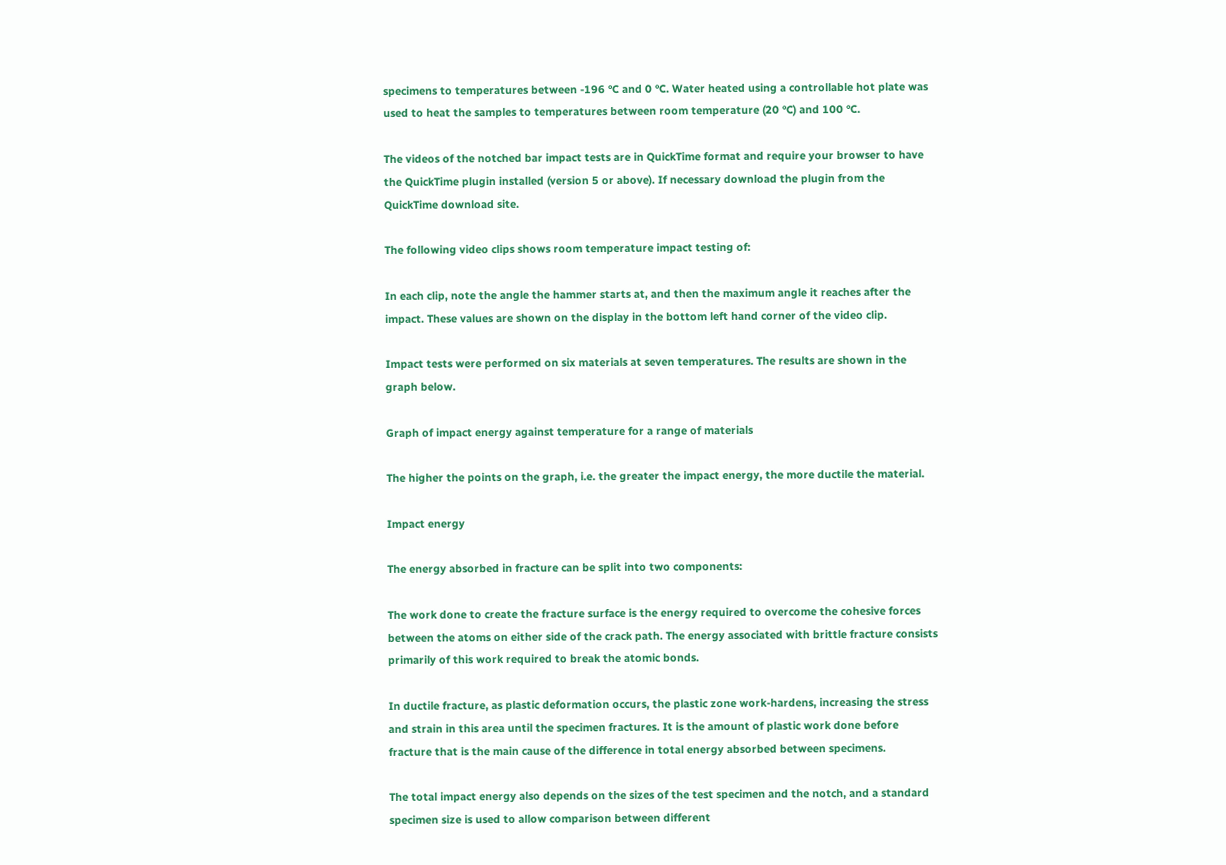specimens to temperatures between -196 °C and 0 °C. Water heated using a controllable hot plate was used to heat the samples to temperatures between room temperature (20 °C) and 100 °C.

The videos of the notched bar impact tests are in QuickTime format and require your browser to have the QuickTime plugin installed (version 5 or above). If necessary download the plugin from the QuickTime download site.

The following video clips shows room temperature impact testing of:

In each clip, note the angle the hammer starts at, and then the maximum angle it reaches after the impact. These values are shown on the display in the bottom left hand corner of the video clip.

Impact tests were performed on six materials at seven temperatures. The results are shown in the graph below.

Graph of impact energy against temperature for a range of materials

The higher the points on the graph, i.e. the greater the impact energy, the more ductile the material.

Impact energy

The energy absorbed in fracture can be split into two components:

The work done to create the fracture surface is the energy required to overcome the cohesive forces between the atoms on either side of the crack path. The energy associated with brittle fracture consists primarily of this work required to break the atomic bonds.

In ductile fracture, as plastic deformation occurs, the plastic zone work-hardens, increasing the stress and strain in this area until the specimen fractures. It is the amount of plastic work done before fracture that is the main cause of the difference in total energy absorbed between specimens.

The total impact energy also depends on the sizes of the test specimen and the notch, and a standard specimen size is used to allow comparison between different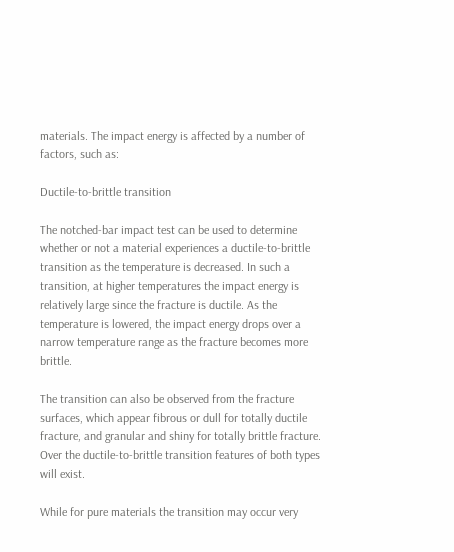materials. The impact energy is affected by a number of factors, such as:

Ductile-to-brittle transition

The notched-bar impact test can be used to determine whether or not a material experiences a ductile-to-brittle transition as the temperature is decreased. In such a transition, at higher temperatures the impact energy is relatively large since the fracture is ductile. As the temperature is lowered, the impact energy drops over a narrow temperature range as the fracture becomes more brittle.

The transition can also be observed from the fracture surfaces, which appear fibrous or dull for totally ductile fracture, and granular and shiny for totally brittle fracture. Over the ductile-to-brittle transition features of both types will exist.

While for pure materials the transition may occur very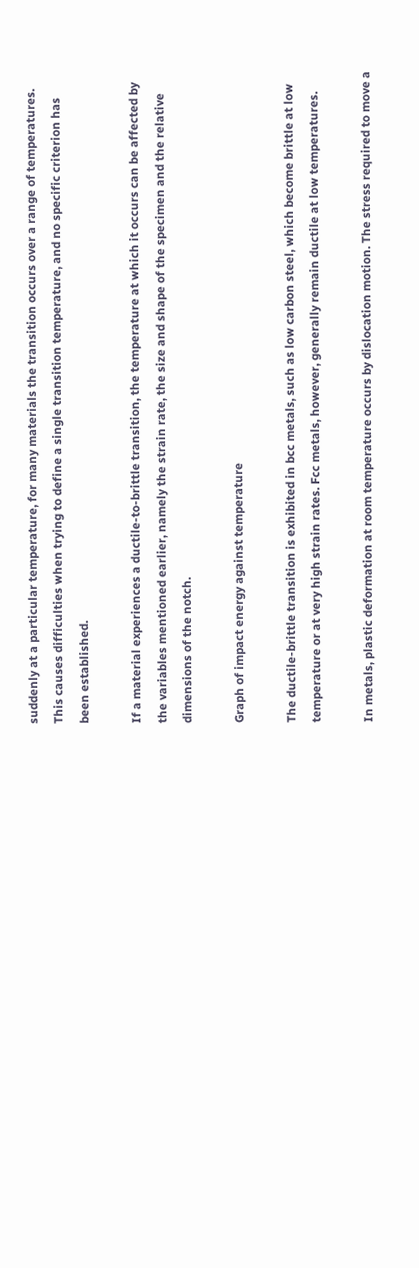suddenly at a particular temperature, for many materials the transition occurs over a range of temperatures. This causes difficulties when trying to define a single transition temperature, and no specific criterion has been established.

If a material experiences a ductile-to-brittle transition, the temperature at which it occurs can be affected by the variables mentioned earlier, namely the strain rate, the size and shape of the specimen and the relative dimensions of the notch.

Graph of impact energy against temperature

The ductile-brittle transition is exhibited in bcc metals, such as low carbon steel, which become brittle at low temperature or at very high strain rates. Fcc metals, however, generally remain ductile at low temperatures.

In metals, plastic deformation at room temperature occurs by dislocation motion. The stress required to move a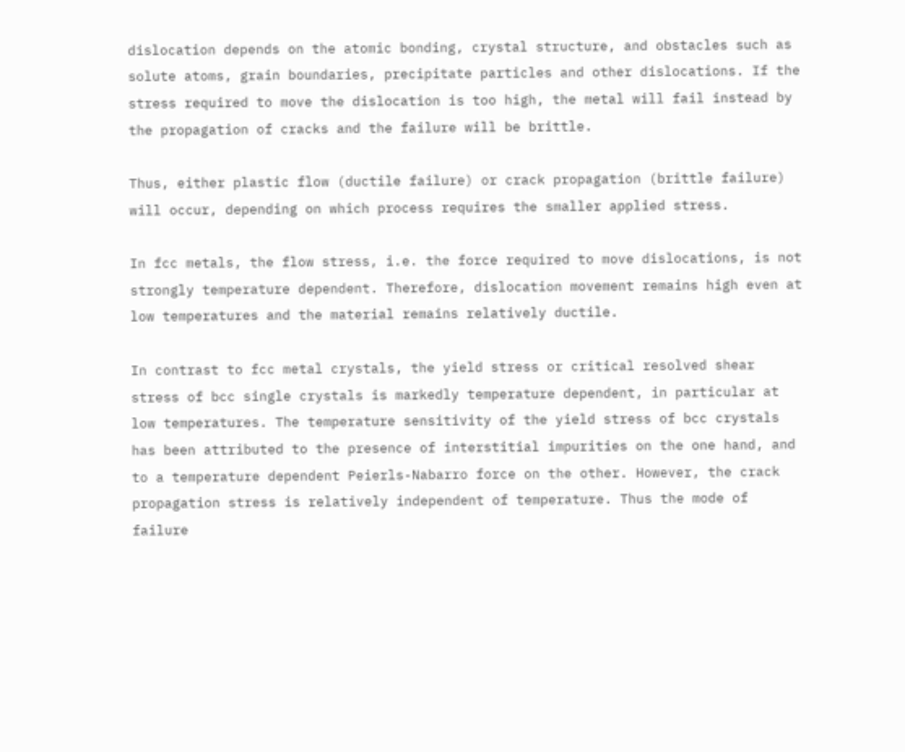dislocation depends on the atomic bonding, crystal structure, and obstacles such as solute atoms, grain boundaries, precipitate particles and other dislocations. If the stress required to move the dislocation is too high, the metal will fail instead by the propagation of cracks and the failure will be brittle.

Thus, either plastic flow (ductile failure) or crack propagation (brittle failure) will occur, depending on which process requires the smaller applied stress.

In fcc metals, the flow stress, i.e. the force required to move dislocations, is not strongly temperature dependent. Therefore, dislocation movement remains high even at low temperatures and the material remains relatively ductile.

In contrast to fcc metal crystals, the yield stress or critical resolved shear stress of bcc single crystals is markedly temperature dependent, in particular at low temperatures. The temperature sensitivity of the yield stress of bcc crystals has been attributed to the presence of interstitial impurities on the one hand, and to a temperature dependent Peierls-Nabarro force on the other. However, the crack propagation stress is relatively independent of temperature. Thus the mode of failure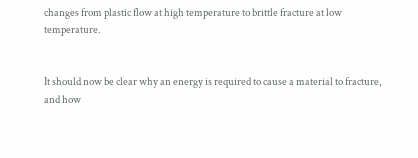changes from plastic flow at high temperature to brittle fracture at low temperature.


It should now be clear why an energy is required to cause a material to fracture, and how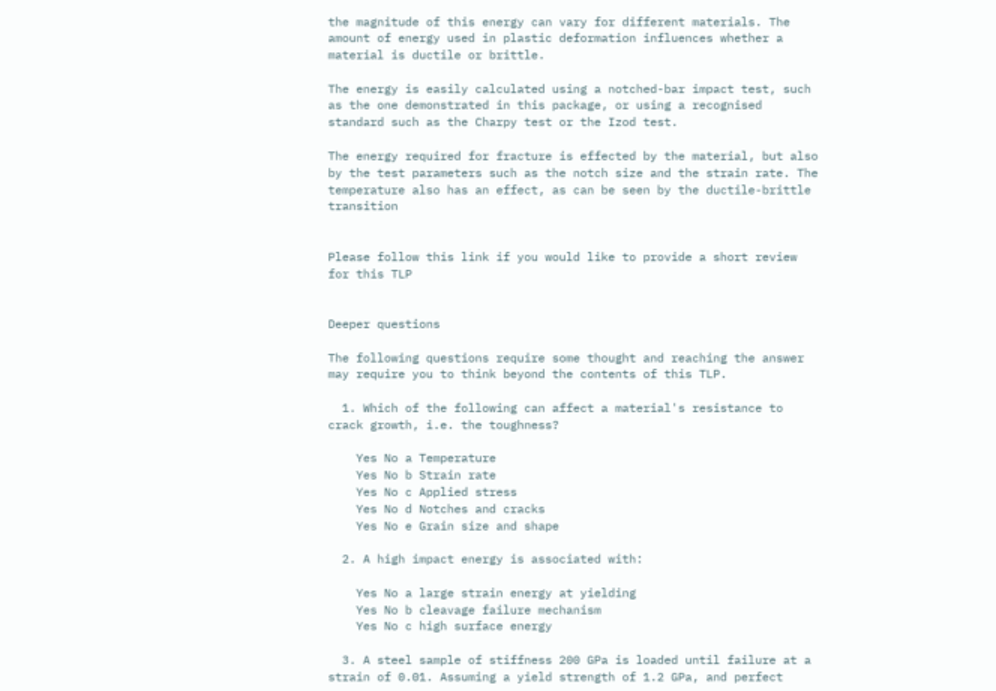the magnitude of this energy can vary for different materials. The amount of energy used in plastic deformation influences whether a material is ductile or brittle.

The energy is easily calculated using a notched-bar impact test, such as the one demonstrated in this package, or using a recognised standard such as the Charpy test or the Izod test.

The energy required for fracture is effected by the material, but also by the test parameters such as the notch size and the strain rate. The temperature also has an effect, as can be seen by the ductile-brittle transition


Please follow this link if you would like to provide a short review for this TLP


Deeper questions

The following questions require some thought and reaching the answer may require you to think beyond the contents of this TLP.

  1. Which of the following can affect a material's resistance to crack growth, i.e. the toughness?

    Yes No a Temperature
    Yes No b Strain rate
    Yes No c Applied stress
    Yes No d Notches and cracks
    Yes No e Grain size and shape

  2. A high impact energy is associated with:

    Yes No a large strain energy at yielding
    Yes No b cleavage failure mechanism
    Yes No c high surface energy

  3. A steel sample of stiffness 200 GPa is loaded until failure at a strain of 0.01. Assuming a yield strength of 1.2 GPa, and perfect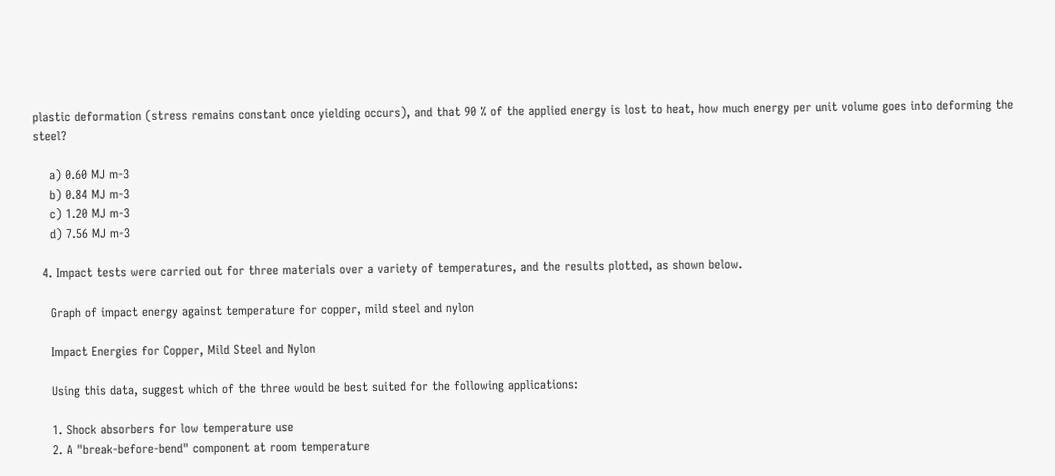plastic deformation (stress remains constant once yielding occurs), and that 90 % of the applied energy is lost to heat, how much energy per unit volume goes into deforming the steel?

    a) 0.60 MJ m-3
    b) 0.84 MJ m-3
    c) 1.20 MJ m-3
    d) 7.56 MJ m-3

  4. Impact tests were carried out for three materials over a variety of temperatures, and the results plotted, as shown below.

    Graph of impact energy against temperature for copper, mild steel and nylon

    Impact Energies for Copper, Mild Steel and Nylon

    Using this data, suggest which of the three would be best suited for the following applications:

    1. Shock absorbers for low temperature use
    2. A "break-before-bend" component at room temperature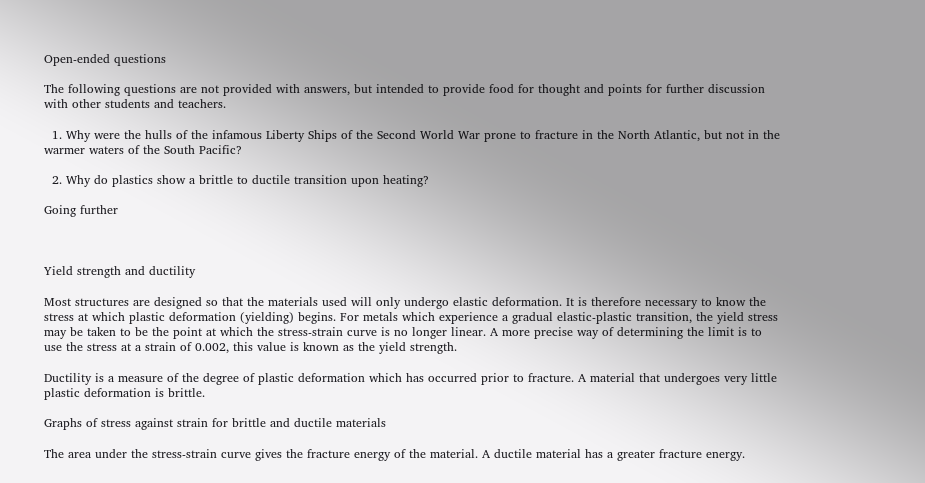Open-ended questions

The following questions are not provided with answers, but intended to provide food for thought and points for further discussion with other students and teachers.

  1. Why were the hulls of the infamous Liberty Ships of the Second World War prone to fracture in the North Atlantic, but not in the warmer waters of the South Pacific?

  2. Why do plastics show a brittle to ductile transition upon heating?

Going further



Yield strength and ductility

Most structures are designed so that the materials used will only undergo elastic deformation. It is therefore necessary to know the stress at which plastic deformation (yielding) begins. For metals which experience a gradual elastic-plastic transition, the yield stress may be taken to be the point at which the stress-strain curve is no longer linear. A more precise way of determining the limit is to use the stress at a strain of 0.002, this value is known as the yield strength.

Ductility is a measure of the degree of plastic deformation which has occurred prior to fracture. A material that undergoes very little plastic deformation is brittle.

Graphs of stress against strain for brittle and ductile materials

The area under the stress-strain curve gives the fracture energy of the material. A ductile material has a greater fracture energy.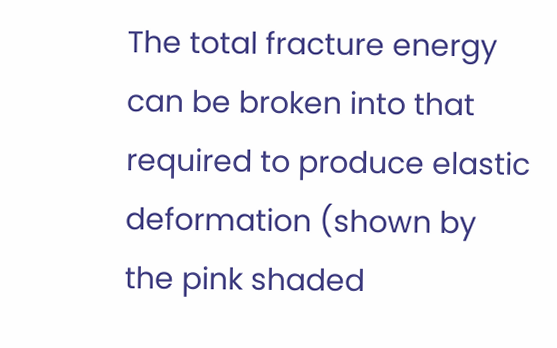The total fracture energy can be broken into that required to produce elastic deformation (shown by the pink shaded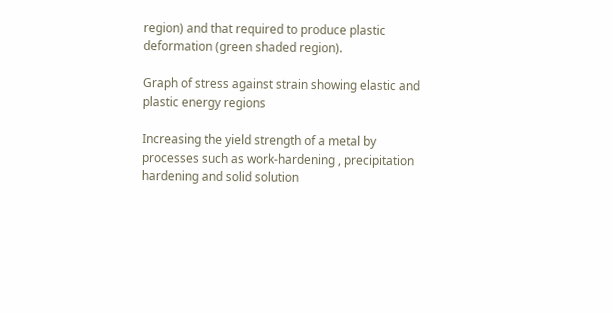region) and that required to produce plastic deformation (green shaded region).

Graph of stress against strain showing elastic and plastic energy regions

Increasing the yield strength of a metal by processes such as work-hardening , precipitation hardening and solid solution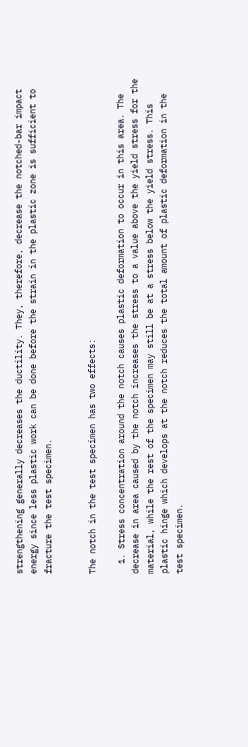strengthening generally decreases the ductility. They, therefore, decrease the notched-bar impact energy since less plastic work can be done before the strain in the plastic zone is sufficient to fracture the test specimen.


The notch in the test specimen has two effects:

  1. Stress concentration around the notch causes plastic deformation to occur in this area. The decrease in area caused by the notch increases the stress to a value above the yield stress for the material, while the rest of the specimen may still be at a stress below the yield stress. This plastic hinge which develops at the notch reduces the total amount of plastic deformation in the test specimen.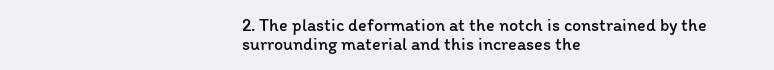2. The plastic deformation at the notch is constrained by the surrounding material and this increases the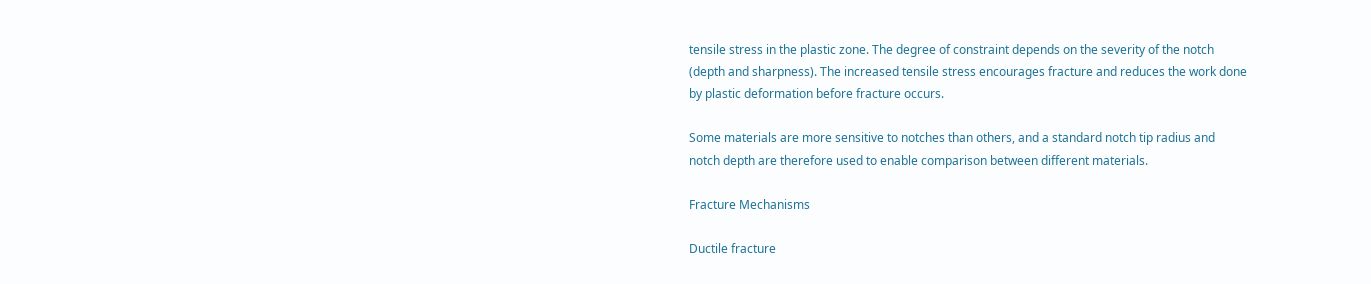tensile stress in the plastic zone. The degree of constraint depends on the severity of the notch (depth and sharpness). The increased tensile stress encourages fracture and reduces the work done by plastic deformation before fracture occurs.

Some materials are more sensitive to notches than others, and a standard notch tip radius and notch depth are therefore used to enable comparison between different materials.

Fracture Mechanisms

Ductile fracture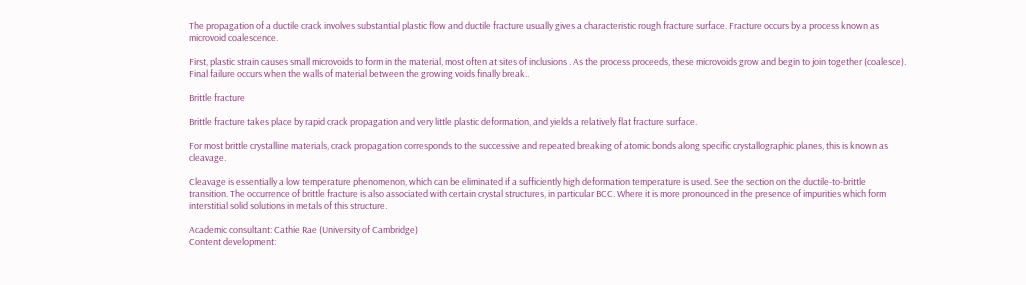The propagation of a ductile crack involves substantial plastic flow and ductile fracture usually gives a characteristic rough fracture surface. Fracture occurs by a process known as microvoid coalescence.

First, plastic strain causes small microvoids to form in the material, most often at sites of inclusions . As the process proceeds, these microvoids grow and begin to join together (coalesce). Final failure occurs when the walls of material between the growing voids finally break..

Brittle fracture

Brittle fracture takes place by rapid crack propagation and very little plastic deformation, and yields a relatively flat fracture surface.

For most brittle crystalline materials, crack propagation corresponds to the successive and repeated breaking of atomic bonds along specific crystallographic planes, this is known as cleavage.

Cleavage is essentially a low temperature phenomenon, which can be eliminated if a sufficiently high deformation temperature is used. See the section on the ductile-to-brittle transition. The occurrence of brittle fracture is also associated with certain crystal structures, in particular BCC. Where it is more pronounced in the presence of impurities which form interstitial solid solutions in metals of this structure.

Academic consultant: Cathie Rae (University of Cambridge)
Content development: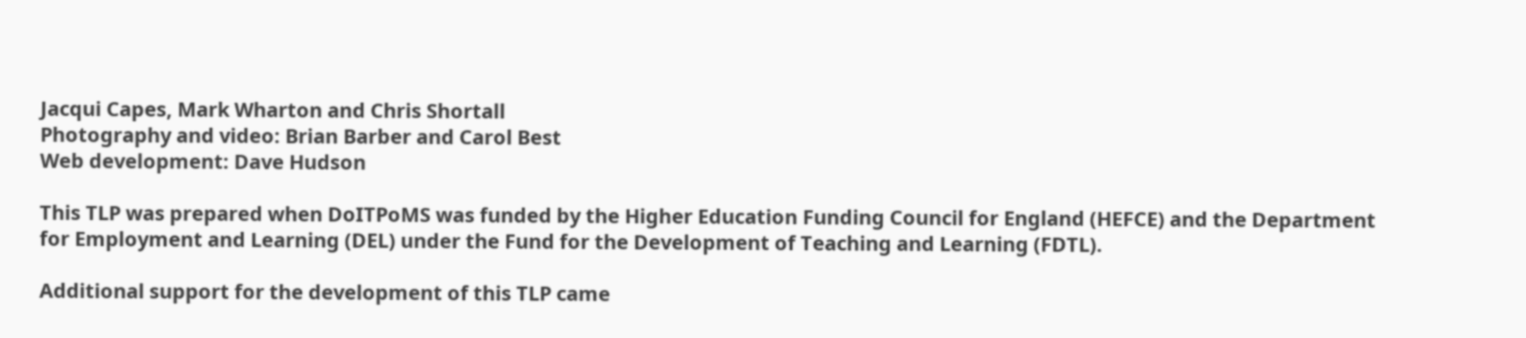Jacqui Capes, Mark Wharton and Chris Shortall
Photography and video: Brian Barber and Carol Best
Web development: Dave Hudson

This TLP was prepared when DoITPoMS was funded by the Higher Education Funding Council for England (HEFCE) and the Department for Employment and Learning (DEL) under the Fund for the Development of Teaching and Learning (FDTL).

Additional support for the development of this TLP came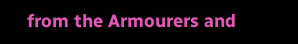from the Armourers and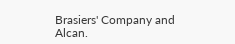Brasiers' Company and Alcan.